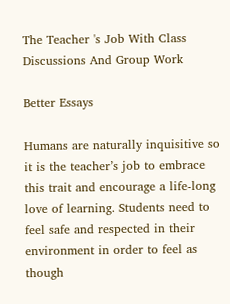The Teacher 's Job With Class Discussions And Group Work

Better Essays

Humans are naturally inquisitive so it is the teacher’s job to embrace this trait and encourage a life-long love of learning. Students need to feel safe and respected in their environment in order to feel as though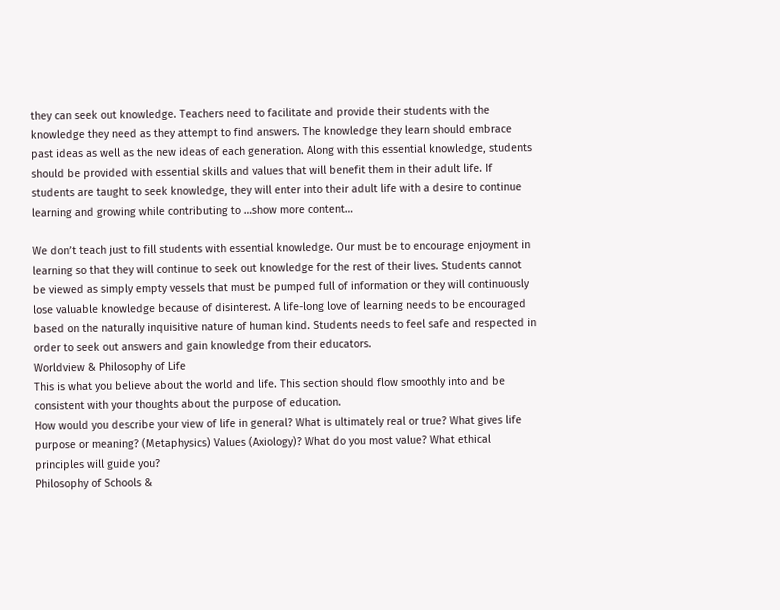they can seek out knowledge. Teachers need to facilitate and provide their students with the knowledge they need as they attempt to find answers. The knowledge they learn should embrace past ideas as well as the new ideas of each generation. Along with this essential knowledge, students should be provided with essential skills and values that will benefit them in their adult life. If students are taught to seek knowledge, they will enter into their adult life with a desire to continue learning and growing while contributing to …show more content…

We don’t teach just to fill students with essential knowledge. Our must be to encourage enjoyment in learning so that they will continue to seek out knowledge for the rest of their lives. Students cannot be viewed as simply empty vessels that must be pumped full of information or they will continuously lose valuable knowledge because of disinterest. A life-long love of learning needs to be encouraged based on the naturally inquisitive nature of human kind. Students needs to feel safe and respected in order to seek out answers and gain knowledge from their educators.
Worldview & Philosophy of Life
This is what you believe about the world and life. This section should flow smoothly into and be consistent with your thoughts about the purpose of education.
How would you describe your view of life in general? What is ultimately real or true? What gives life purpose or meaning? (Metaphysics) Values (Axiology)? What do you most value? What ethical principles will guide you?
Philosophy of Schools &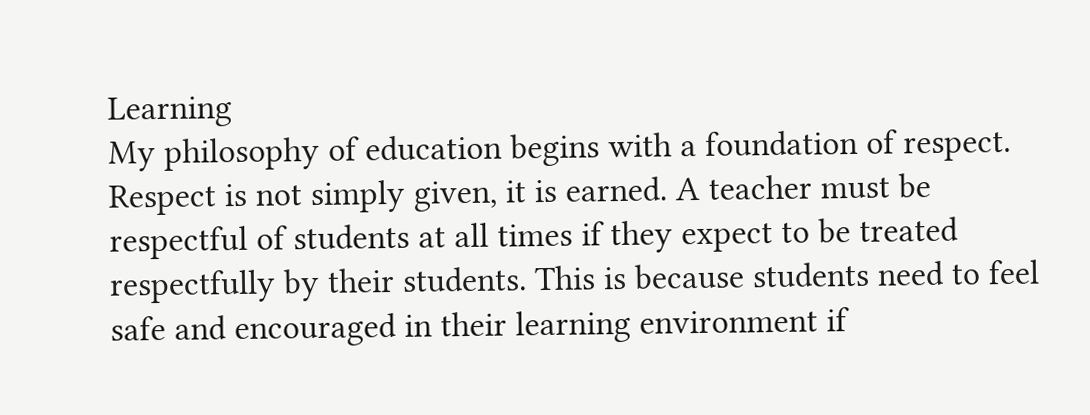Learning
My philosophy of education begins with a foundation of respect. Respect is not simply given, it is earned. A teacher must be respectful of students at all times if they expect to be treated respectfully by their students. This is because students need to feel safe and encouraged in their learning environment if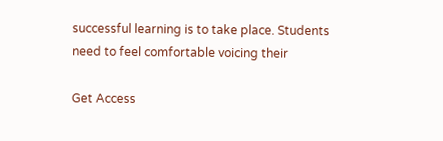successful learning is to take place. Students need to feel comfortable voicing their

Get Access